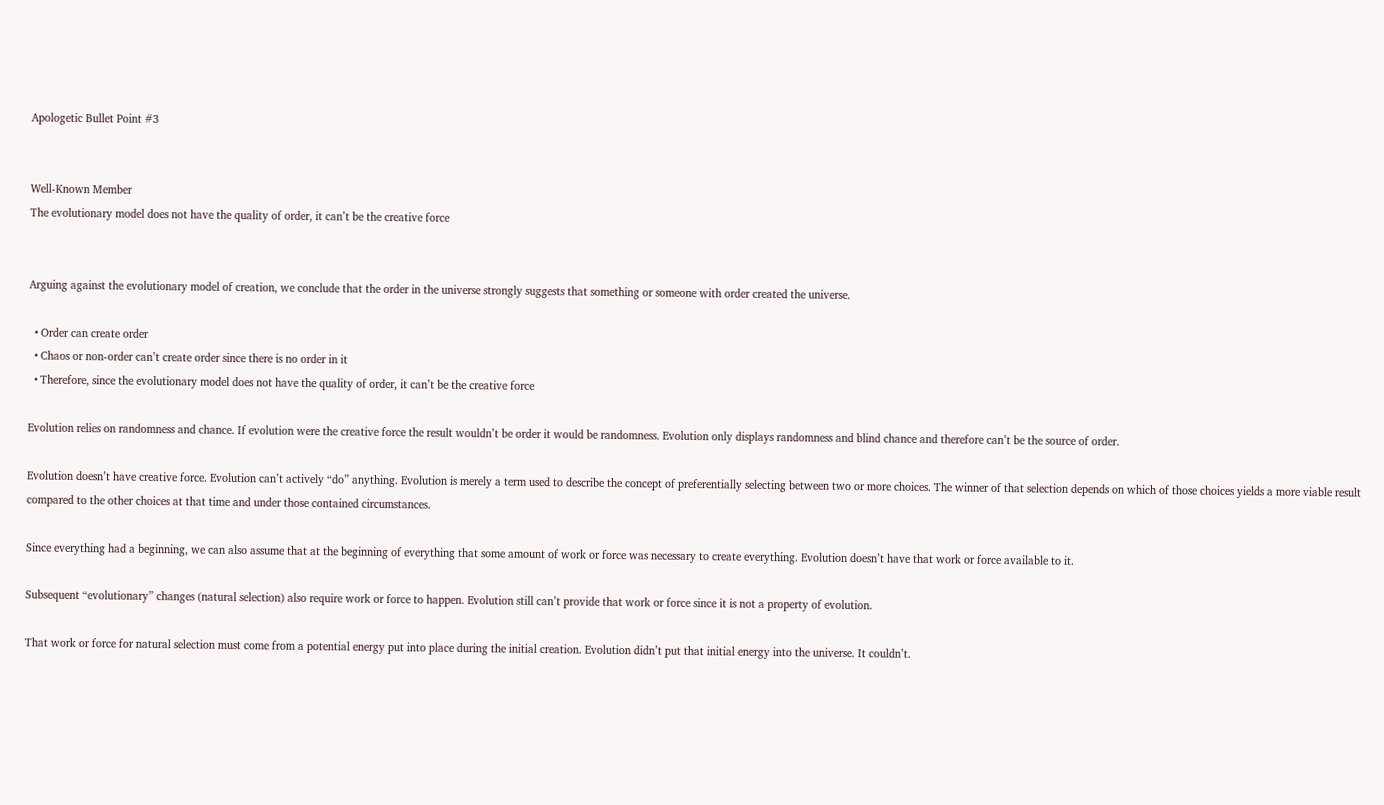Apologetic Bullet Point #3


Well-Known Member
The evolutionary model does not have the quality of order, it can’t be the creative force


Arguing against the evolutionary model of creation, we conclude that the order in the universe strongly suggests that something or someone with order created the universe.

  • Order can create order
  • Chaos or non-order can’t create order since there is no order in it
  • Therefore, since the evolutionary model does not have the quality of order, it can’t be the creative force

Evolution relies on randomness and chance. If evolution were the creative force the result wouldn’t be order it would be randomness. Evolution only displays randomness and blind chance and therefore can’t be the source of order.

Evolution doesn’t have creative force. Evolution can’t actively “do” anything. Evolution is merely a term used to describe the concept of preferentially selecting between two or more choices. The winner of that selection depends on which of those choices yields a more viable result compared to the other choices at that time and under those contained circumstances.

Since everything had a beginning, we can also assume that at the beginning of everything that some amount of work or force was necessary to create everything. Evolution doesn’t have that work or force available to it.

Subsequent “evolutionary” changes (natural selection) also require work or force to happen. Evolution still can’t provide that work or force since it is not a property of evolution.

That work or force for natural selection must come from a potential energy put into place during the initial creation. Evolution didn’t put that initial energy into the universe. It couldn’t.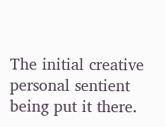The initial creative personal sentient being put it there.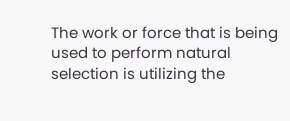The work or force that is being used to perform natural selection is utilizing the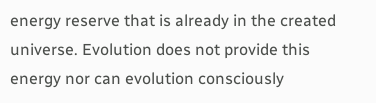energy reserve that is already in the created universe. Evolution does not provide this energy nor can evolution consciously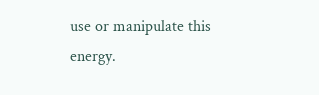use or manipulate this energy.